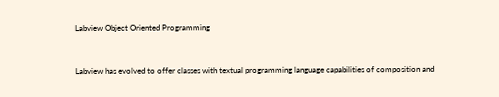Labview Object Oriented Programming


Labview has evolved to offer classes with textual programming language capabilities of composition and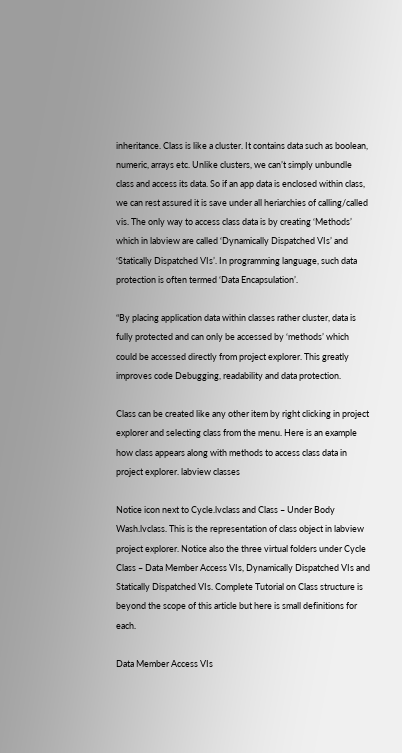inheritance. Class is like a cluster. It contains data such as boolean, numeric, arrays etc. Unlike clusters, we can’t simply unbundle class and access its data. So if an app data is enclosed within class, we can rest assured it is save under all heriarchies of calling/called vis. The only way to access class data is by creating ‘Methods’ which in labview are called ‘Dynamically Dispatched VIs’ and ‘Statically Dispatched VIs’. In programming language, such data protection is often termed ‘Data Encapsulation’.

“By placing application data within classes rather cluster, data is fully protected and can only be accessed by ‘methods’ which could be accessed directly from project explorer. This greatly improves code Debugging, readability and data protection.

Class can be created like any other item by right clicking in project explorer and selecting class from the menu. Here is an example how class appears along with methods to access class data in project explorer. labview classes

Notice icon next to Cycle.lvclass and Class – Under Body Wash.lvclass. This is the representation of class object in labview project explorer. Notice also the three virtual folders under Cycle Class – Data Member Access VIs, Dynamically Dispatched VIs and Statically Dispatched VIs. Complete Tutorial on Class structure is beyond the scope of this article but here is small definitions for each.

Data Member Access VIs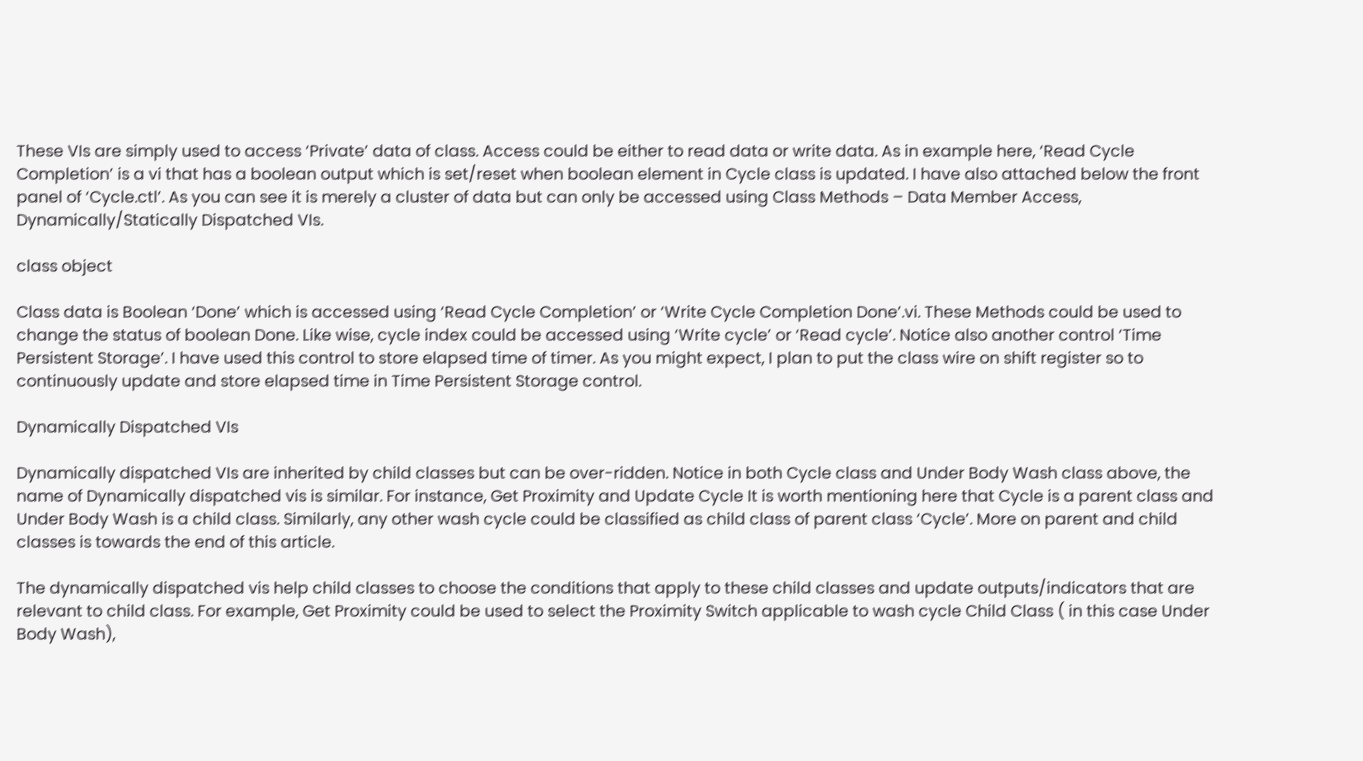These VIs are simply used to access ‘Private’ data of class. Access could be either to read data or write data. As in example here, ‘Read Cycle Completion’ is a vi that has a boolean output which is set/reset when boolean element in Cycle class is updated. I have also attached below the front panel of ‘Cycle.ctl’. As you can see it is merely a cluster of data but can only be accessed using Class Methods – Data Member Access, Dynamically/Statically Dispatched VIs.

class object

Class data is Boolean ‘Done’ which is accessed using ‘Read Cycle Completion’ or ‘Write Cycle Completion Done’.vi. These Methods could be used to change the status of boolean Done. Like wise, cycle index could be accessed using ‘Write cycle’ or ‘Read cycle’. Notice also another control ‘Time Persistent Storage’. I have used this control to store elapsed time of timer. As you might expect, I plan to put the class wire on shift register so to continuously update and store elapsed time in Time Persistent Storage control.

Dynamically Dispatched VIs

Dynamically dispatched VIs are inherited by child classes but can be over-ridden. Notice in both Cycle class and Under Body Wash class above, the name of Dynamically dispatched vis is similar. For instance, Get Proximity and Update Cycle It is worth mentioning here that Cycle is a parent class and Under Body Wash is a child class. Similarly, any other wash cycle could be classified as child class of parent class ‘Cycle’. More on parent and child classes is towards the end of this article.

The dynamically dispatched vis help child classes to choose the conditions that apply to these child classes and update outputs/indicators that are relevant to child class. For example, Get Proximity could be used to select the Proximity Switch applicable to wash cycle Child Class ( in this case Under Body Wash),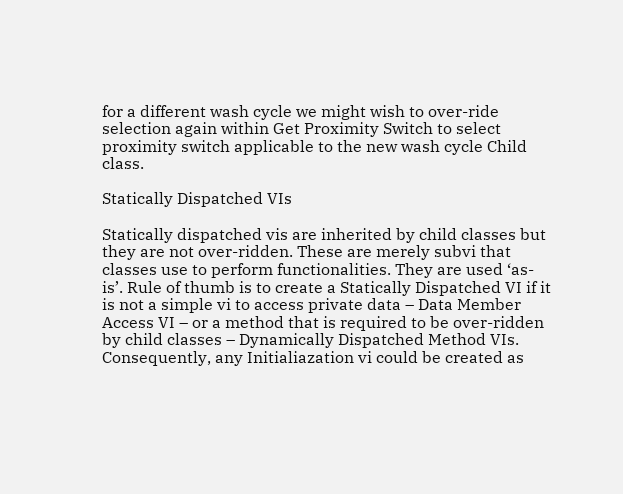for a different wash cycle we might wish to over-ride selection again within Get Proximity Switch to select proximity switch applicable to the new wash cycle Child class.

Statically Dispatched VIs

Statically dispatched vis are inherited by child classes but they are not over-ridden. These are merely subvi that classes use to perform functionalities. They are used ‘as-is’. Rule of thumb is to create a Statically Dispatched VI if it is not a simple vi to access private data – Data Member Access VI – or a method that is required to be over-ridden by child classes – Dynamically Dispatched Method VIs. Consequently, any Initialiazation vi could be created as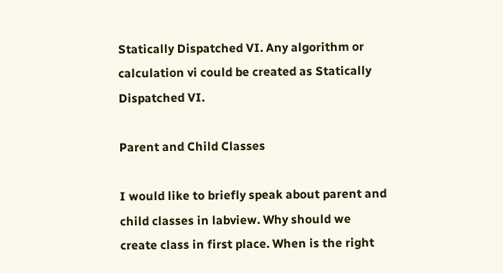Statically Dispatched VI. Any algorithm or calculation vi could be created as Statically Dispatched VI.

Parent and Child Classes

I would like to briefly speak about parent and child classes in labview. Why should we create class in first place. When is the right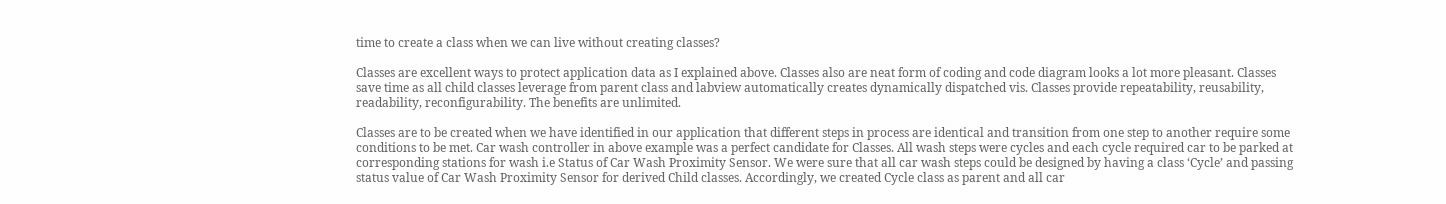time to create a class when we can live without creating classes?

Classes are excellent ways to protect application data as I explained above. Classes also are neat form of coding and code diagram looks a lot more pleasant. Classes save time as all child classes leverage from parent class and labview automatically creates dynamically dispatched vis. Classes provide repeatability, reusability, readability, reconfigurability. The benefits are unlimited.

Classes are to be created when we have identified in our application that different steps in process are identical and transition from one step to another require some conditions to be met. Car wash controller in above example was a perfect candidate for Classes. All wash steps were cycles and each cycle required car to be parked at corresponding stations for wash i.e Status of Car Wash Proximity Sensor. We were sure that all car wash steps could be designed by having a class ‘Cycle’ and passing status value of Car Wash Proximity Sensor for derived Child classes. Accordingly, we created Cycle class as parent and all car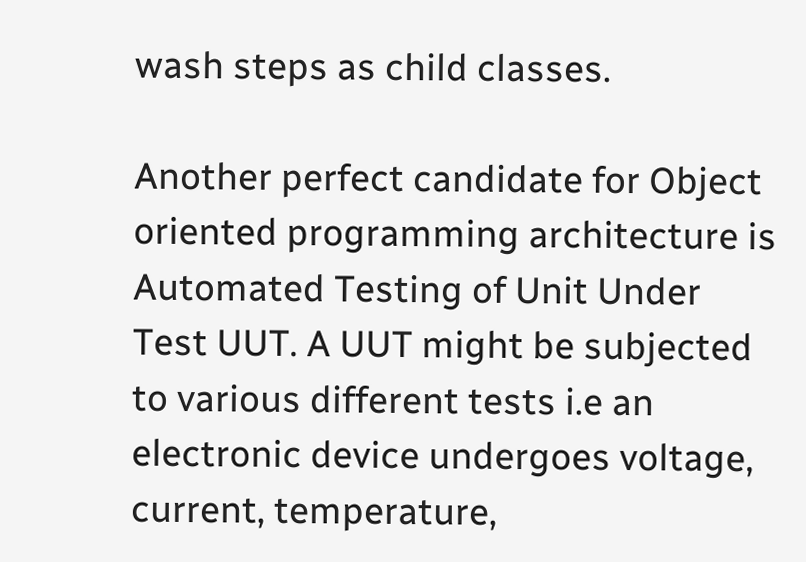wash steps as child classes.

Another perfect candidate for Object oriented programming architecture is Automated Testing of Unit Under Test UUT. A UUT might be subjected to various different tests i.e an electronic device undergoes voltage, current, temperature,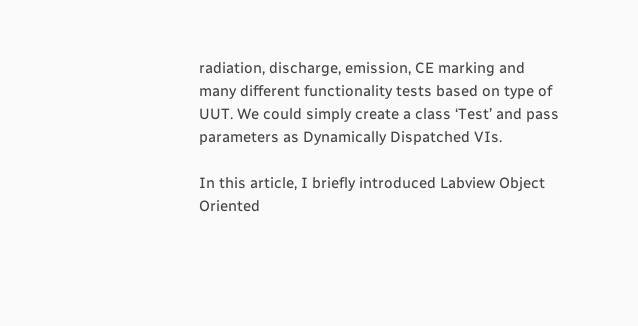radiation, discharge, emission, CE marking and many different functionality tests based on type of UUT. We could simply create a class ‘Test’ and pass parameters as Dynamically Dispatched VIs.

In this article, I briefly introduced Labview Object Oriented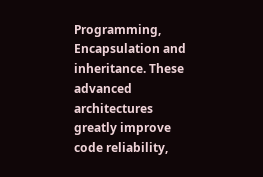Programming, Encapsulation and inheritance. These advanced architectures greatly improve code reliability,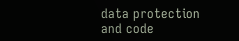data protection and code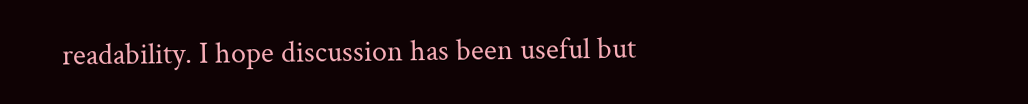readability. I hope discussion has been useful but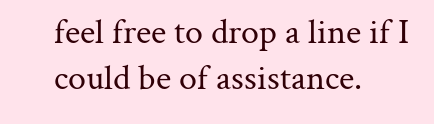feel free to drop a line if I could be of assistance.